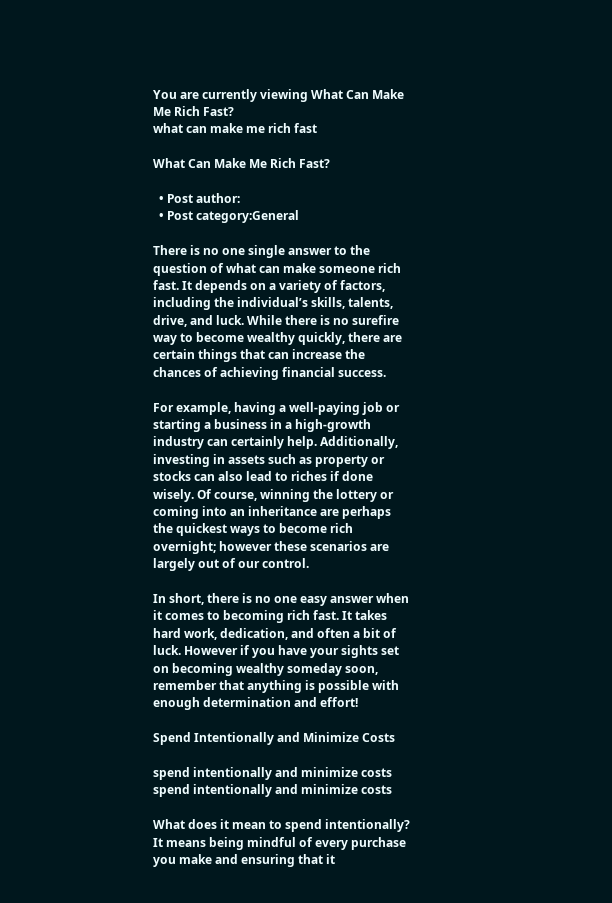You are currently viewing What Can Make Me Rich Fast?
what can make me rich fast

What Can Make Me Rich Fast?

  • Post author:
  • Post category:General

There is no one single answer to the question of what can make someone rich fast. It depends on a variety of factors, including the individual’s skills, talents, drive, and luck. While there is no surefire way to become wealthy quickly, there are certain things that can increase the chances of achieving financial success.

For example, having a well-paying job or starting a business in a high-growth industry can certainly help. Additionally, investing in assets such as property or stocks can also lead to riches if done wisely. Of course, winning the lottery or coming into an inheritance are perhaps the quickest ways to become rich overnight; however these scenarios are largely out of our control.

In short, there is no one easy answer when it comes to becoming rich fast. It takes hard work, dedication, and often a bit of luck. However if you have your sights set on becoming wealthy someday soon, remember that anything is possible with enough determination and effort!

Spend Intentionally and Minimize Costs

spend intentionally and minimize costs
spend intentionally and minimize costs

What does it mean to spend intentionally? It means being mindful of every purchase you make and ensuring that it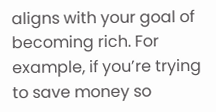aligns with your goal of becoming rich. For example, if you’re trying to save money so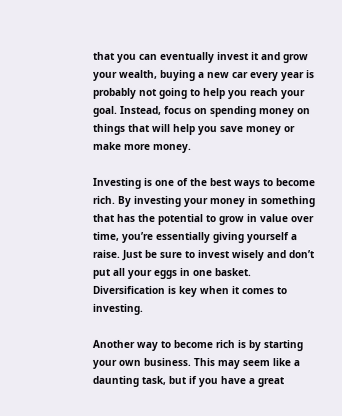that you can eventually invest it and grow your wealth, buying a new car every year is probably not going to help you reach your goal. Instead, focus on spending money on things that will help you save money or make more money.

Investing is one of the best ways to become rich. By investing your money in something that has the potential to grow in value over time, you’re essentially giving yourself a raise. Just be sure to invest wisely and don’t put all your eggs in one basket. Diversification is key when it comes to investing.

Another way to become rich is by starting your own business. This may seem like a daunting task, but if you have a great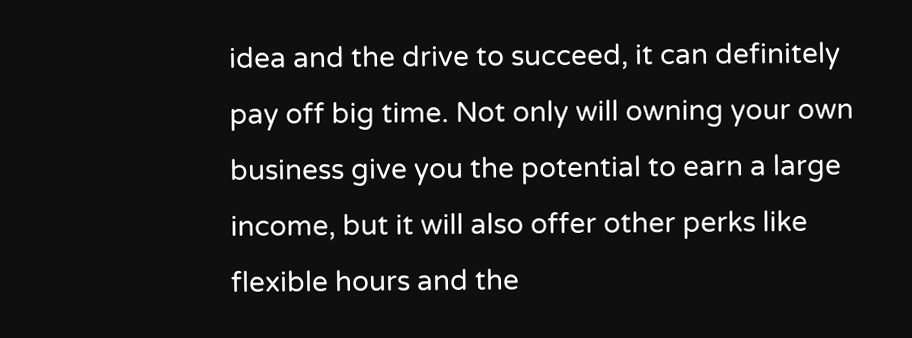idea and the drive to succeed, it can definitely pay off big time. Not only will owning your own business give you the potential to earn a large income, but it will also offer other perks like flexible hours and the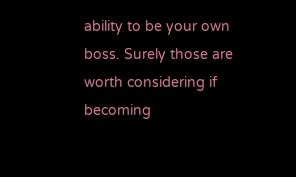ability to be your own boss. Surely those are worth considering if becoming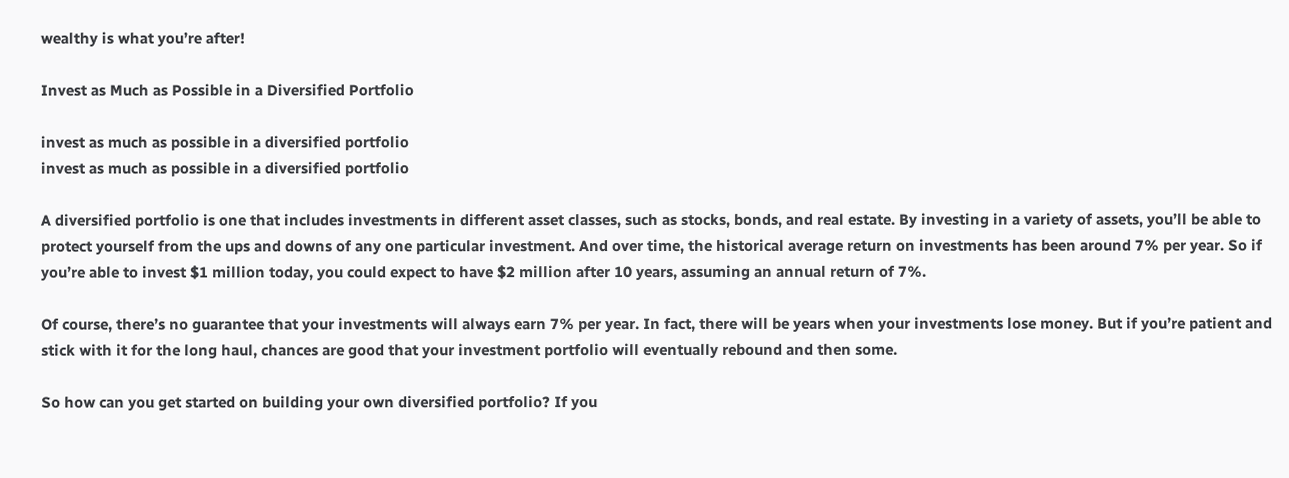wealthy is what you’re after!

Invest as Much as Possible in a Diversified Portfolio

invest as much as possible in a diversified portfolio
invest as much as possible in a diversified portfolio

A diversified portfolio is one that includes investments in different asset classes, such as stocks, bonds, and real estate. By investing in a variety of assets, you’ll be able to protect yourself from the ups and downs of any one particular investment. And over time, the historical average return on investments has been around 7% per year. So if you’re able to invest $1 million today, you could expect to have $2 million after 10 years, assuming an annual return of 7%.

Of course, there’s no guarantee that your investments will always earn 7% per year. In fact, there will be years when your investments lose money. But if you’re patient and stick with it for the long haul, chances are good that your investment portfolio will eventually rebound and then some.

So how can you get started on building your own diversified portfolio? If you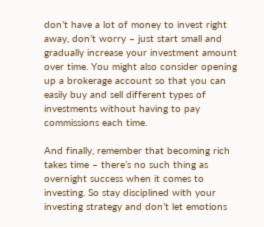don’t have a lot of money to invest right away, don’t worry – just start small and gradually increase your investment amount over time. You might also consider opening up a brokerage account so that you can easily buy and sell different types of investments without having to pay commissions each time.

And finally, remember that becoming rich takes time – there’s no such thing as overnight success when it comes to investing. So stay disciplined with your investing strategy and don’t let emotions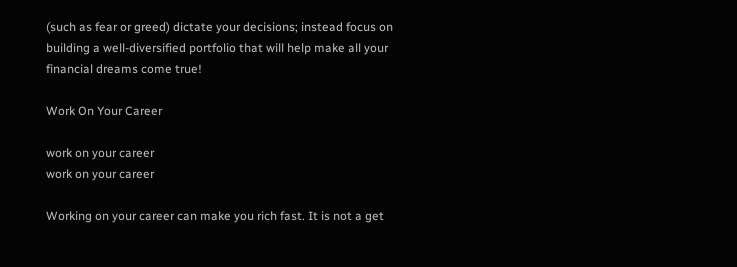(such as fear or greed) dictate your decisions; instead focus on building a well-diversified portfolio that will help make all your financial dreams come true!

Work On Your Career

work on your career
work on your career

Working on your career can make you rich fast. It is not a get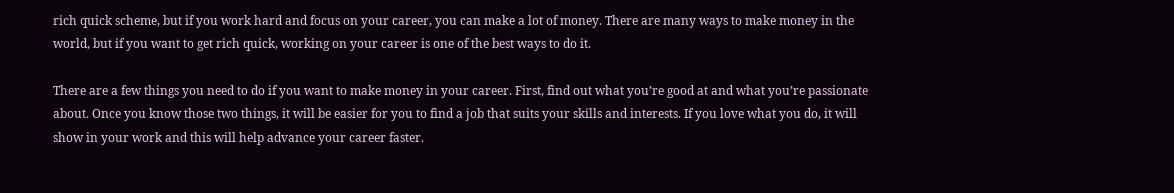rich quick scheme, but if you work hard and focus on your career, you can make a lot of money. There are many ways to make money in the world, but if you want to get rich quick, working on your career is one of the best ways to do it.

There are a few things you need to do if you want to make money in your career. First, find out what you’re good at and what you’re passionate about. Once you know those two things, it will be easier for you to find a job that suits your skills and interests. If you love what you do, it will show in your work and this will help advance your career faster.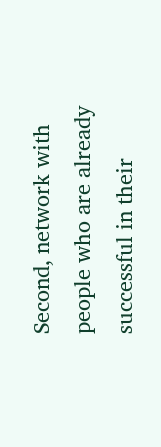Second, network with people who are already successful in their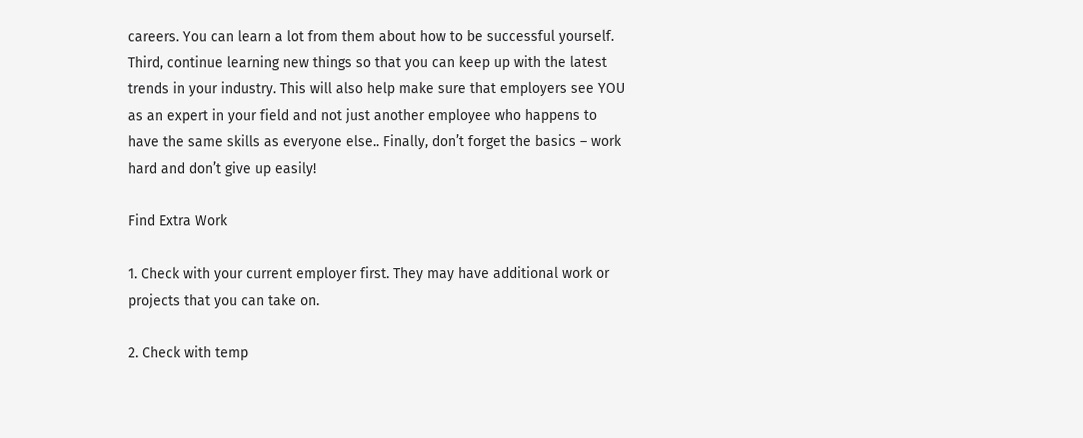careers. You can learn a lot from them about how to be successful yourself. Third, continue learning new things so that you can keep up with the latest trends in your industry. This will also help make sure that employers see YOU as an expert in your field and not just another employee who happens to have the same skills as everyone else.. Finally, don’t forget the basics – work hard and don’t give up easily!

Find Extra Work

1. Check with your current employer first. They may have additional work or projects that you can take on.

2. Check with temp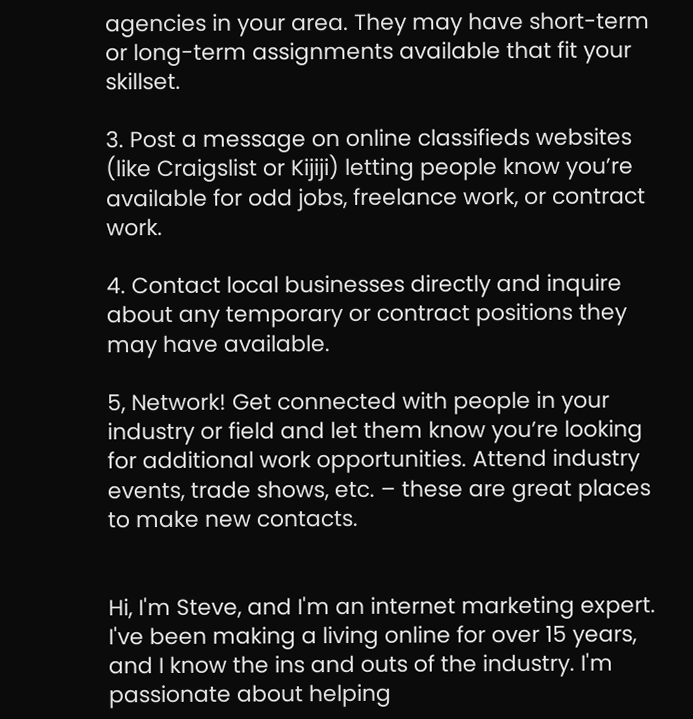agencies in your area. They may have short-term or long-term assignments available that fit your skillset.

3. Post a message on online classifieds websites (like Craigslist or Kijiji) letting people know you’re available for odd jobs, freelance work, or contract work.

4. Contact local businesses directly and inquire about any temporary or contract positions they may have available.

5, Network! Get connected with people in your industry or field and let them know you’re looking for additional work opportunities. Attend industry events, trade shows, etc. – these are great places to make new contacts.


Hi, I'm Steve, and I'm an internet marketing expert. I've been making a living online for over 15 years, and I know the ins and outs of the industry. I'm passionate about helping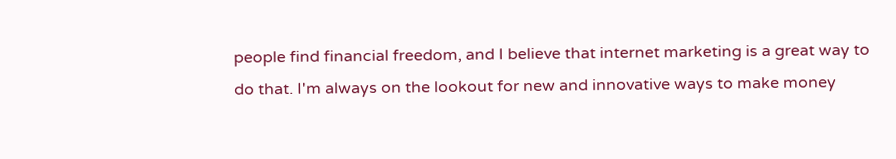people find financial freedom, and I believe that internet marketing is a great way to do that. I'm always on the lookout for new and innovative ways to make money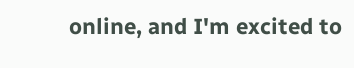online, and I'm excited to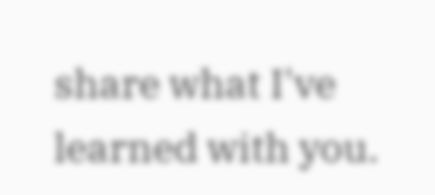share what I've learned with you.